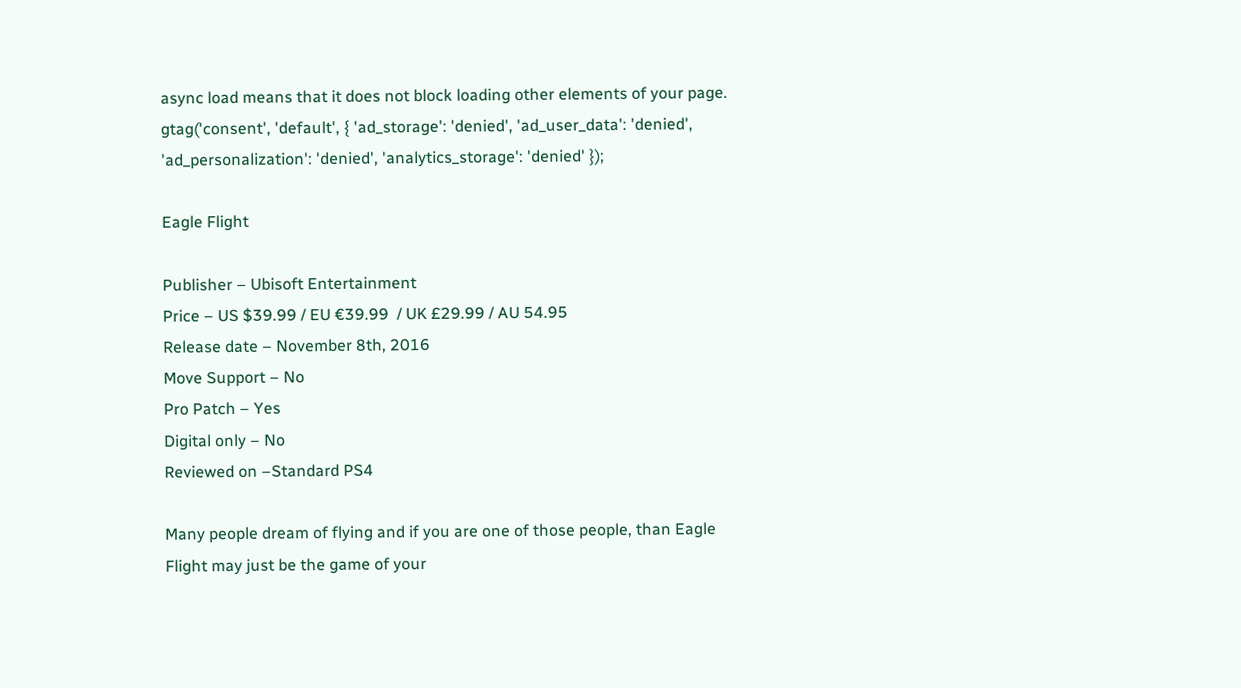async load means that it does not block loading other elements of your page. gtag('consent', 'default', { 'ad_storage': 'denied', 'ad_user_data': 'denied', 'ad_personalization': 'denied', 'analytics_storage': 'denied' });

Eagle Flight

Publisher – Ubisoft Entertainment
Price – US $39.99 / EU €39.99  / UK £29.99 / AU 54.95
Release date – November 8th, 2016
Move Support – No
Pro Patch – Yes
Digital only – No
Reviewed on –Standard PS4

Many people dream of flying and if you are one of those people, than Eagle Flight may just be the game of your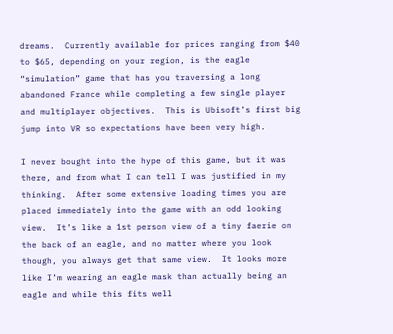dreams.  Currently available for prices ranging from $40 to $65, depending on your region, is the eagle “simulation” game that has you traversing a long abandoned France while completing a few single player and multiplayer objectives.  This is Ubisoft’s first big jump into VR so expectations have been very high.

I never bought into the hype of this game, but it was there, and from what I can tell I was justified in my thinking.  After some extensive loading times you are placed immediately into the game with an odd looking view.  It’s like a 1st person view of a tiny faerie on the back of an eagle, and no matter where you look though, you always get that same view.  It looks more like I’m wearing an eagle mask than actually being an eagle and while this fits well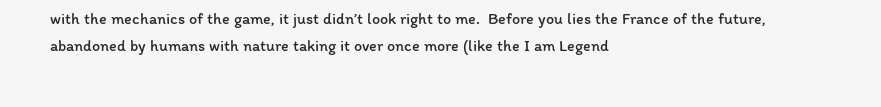with the mechanics of the game, it just didn’t look right to me.  Before you lies the France of the future, abandoned by humans with nature taking it over once more (like the I am Legend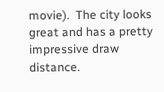movie).  The city looks great and has a pretty impressive draw distance.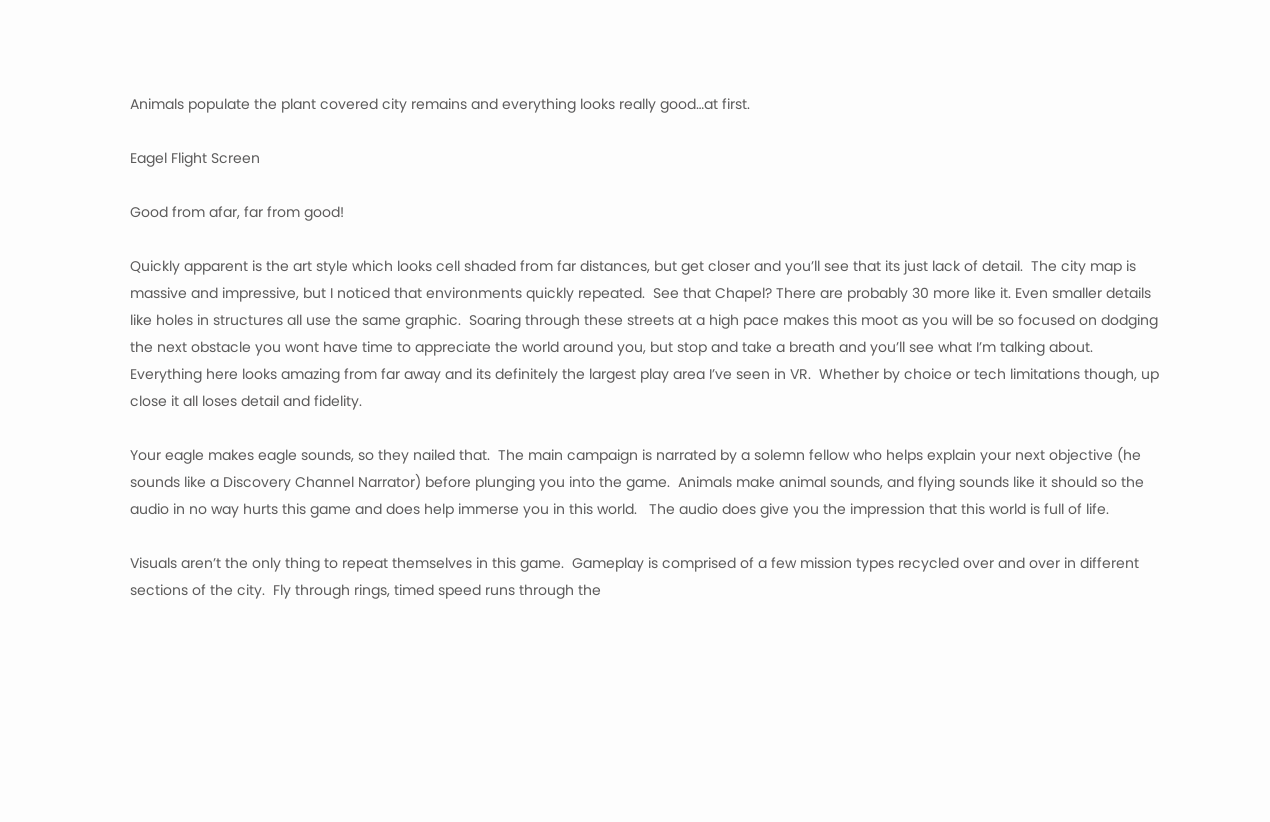Animals populate the plant covered city remains and everything looks really good…at first.

Eagel Flight Screen

Good from afar, far from good!

Quickly apparent is the art style which looks cell shaded from far distances, but get closer and you’ll see that its just lack of detail.  The city map is massive and impressive, but I noticed that environments quickly repeated.  See that Chapel? There are probably 30 more like it. Even smaller details like holes in structures all use the same graphic.  Soaring through these streets at a high pace makes this moot as you will be so focused on dodging the next obstacle you wont have time to appreciate the world around you, but stop and take a breath and you’ll see what I’m talking about.  Everything here looks amazing from far away and its definitely the largest play area I’ve seen in VR.  Whether by choice or tech limitations though, up close it all loses detail and fidelity.

Your eagle makes eagle sounds, so they nailed that.  The main campaign is narrated by a solemn fellow who helps explain your next objective (he sounds like a Discovery Channel Narrator) before plunging you into the game.  Animals make animal sounds, and flying sounds like it should so the audio in no way hurts this game and does help immerse you in this world.   The audio does give you the impression that this world is full of life.

Visuals aren’t the only thing to repeat themselves in this game.  Gameplay is comprised of a few mission types recycled over and over in different sections of the city.  Fly through rings, timed speed runs through the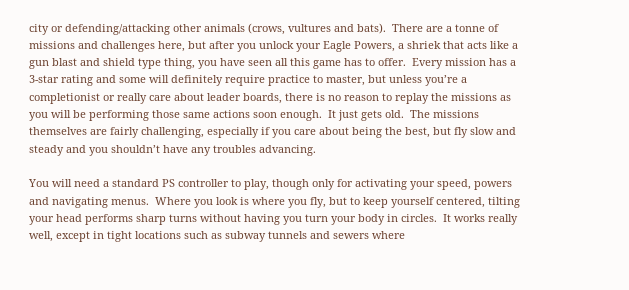city or defending/attacking other animals (crows, vultures and bats).  There are a tonne of missions and challenges here, but after you unlock your Eagle Powers, a shriek that acts like a gun blast and shield type thing, you have seen all this game has to offer.  Every mission has a 3-star rating and some will definitely require practice to master, but unless you’re a completionist or really care about leader boards, there is no reason to replay the missions as you will be performing those same actions soon enough.  It just gets old.  The missions themselves are fairly challenging, especially if you care about being the best, but fly slow and steady and you shouldn’t have any troubles advancing.

You will need a standard PS controller to play, though only for activating your speed, powers and navigating menus.  Where you look is where you fly, but to keep yourself centered, tilting your head performs sharp turns without having you turn your body in circles.  It works really well, except in tight locations such as subway tunnels and sewers where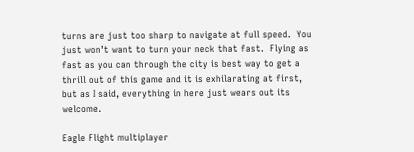turns are just too sharp to navigate at full speed.  You just won’t want to turn your neck that fast.  Flying as fast as you can through the city is best way to get a thrill out of this game and it is exhilarating at first, but as I said, everything in here just wears out its welcome.

Eagle Flight multiplayer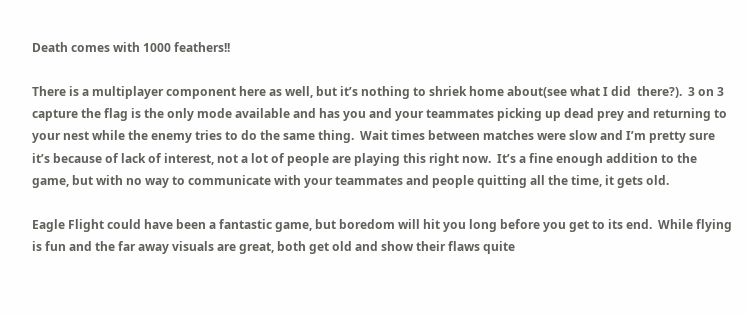Death comes with 1000 feathers!!

There is a multiplayer component here as well, but it’s nothing to shriek home about(see what I did  there?).  3 on 3 capture the flag is the only mode available and has you and your teammates picking up dead prey and returning to your nest while the enemy tries to do the same thing.  Wait times between matches were slow and I’m pretty sure it’s because of lack of interest, not a lot of people are playing this right now.  It’s a fine enough addition to the game, but with no way to communicate with your teammates and people quitting all the time, it gets old.

Eagle Flight could have been a fantastic game, but boredom will hit you long before you get to its end.  While flying is fun and the far away visuals are great, both get old and show their flaws quite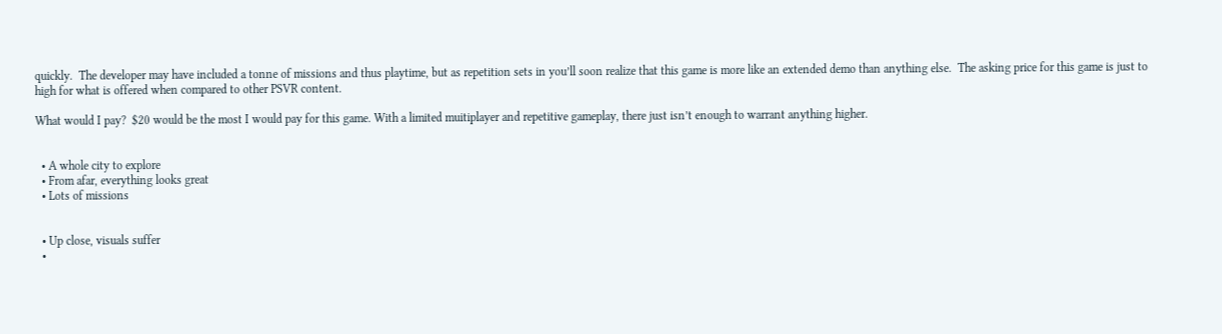quickly.  The developer may have included a tonne of missions and thus playtime, but as repetition sets in you’ll soon realize that this game is more like an extended demo than anything else.  The asking price for this game is just to high for what is offered when compared to other PSVR content.

What would I pay?  $20 would be the most I would pay for this game. With a limited muitiplayer and repetitive gameplay, there just isn’t enough to warrant anything higher.


  • A whole city to explore
  • From afar, everything looks great
  • Lots of missions


  • Up close, visuals suffer
  •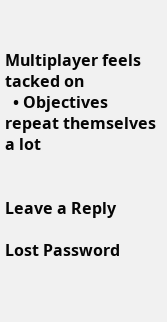Multiplayer feels tacked on
  • Objectives repeat themselves a lot


Leave a Reply

Lost Password